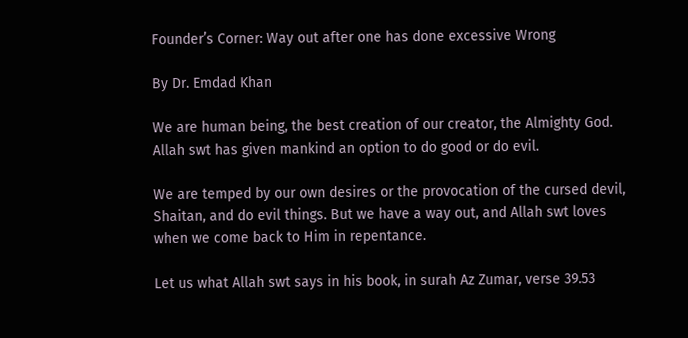Founder’s Corner: Way out after one has done excessive Wrong

By Dr. Emdad Khan

We are human being, the best creation of our creator, the Almighty God. Allah swt has given mankind an option to do good or do evil.

We are temped by our own desires or the provocation of the cursed devil, Shaitan, and do evil things. But we have a way out, and Allah swt loves when we come back to Him in repentance.

Let us what Allah swt says in his book, in surah Az Zumar, verse 39.53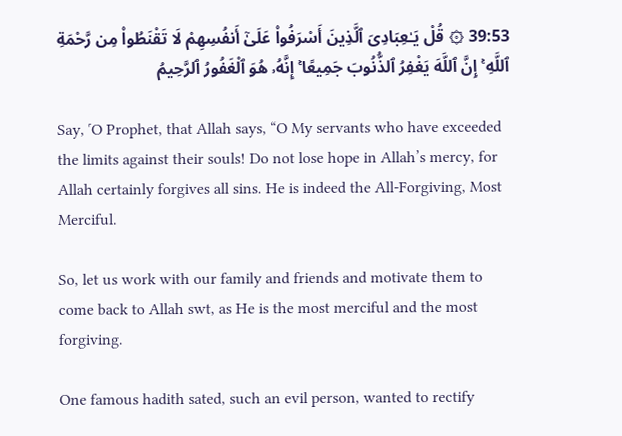39:53 ۞ قُلْ يَـٰعِبَادِىَ ٱلَّذِينَ أَسْرَفُوا۟ عَلَىٰٓ أَنفُسِهِمْ لَا تَقْنَطُوا۟ مِن رَّحْمَةِ ٱللَّهِ ۚ إِنَّ ٱللَّهَ يَغْفِرُ ٱلذُّنُوبَ جَمِيعًا ۚ إِنَّهُۥ هُوَ ٱلْغَفُورُ ٱلرَّحِيمُ

Say, ˹O Prophet, that Allah says, “O My servants who have exceeded the limits against their souls! Do not lose hope in Allah’s mercy, for Allah certainly forgives all sins. He is indeed the All-Forgiving, Most Merciful.

So, let us work with our family and friends and motivate them to come back to Allah swt, as He is the most merciful and the most forgiving.

One famous hadith sated, such an evil person, wanted to rectify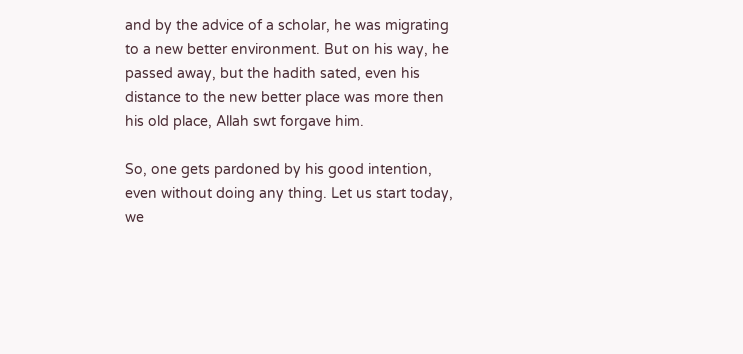and by the advice of a scholar, he was migrating to a new better environment. But on his way, he passed away, but the hadith sated, even his distance to the new better place was more then his old place, Allah swt forgave him.

So, one gets pardoned by his good intention, even without doing any thing. Let us start today, we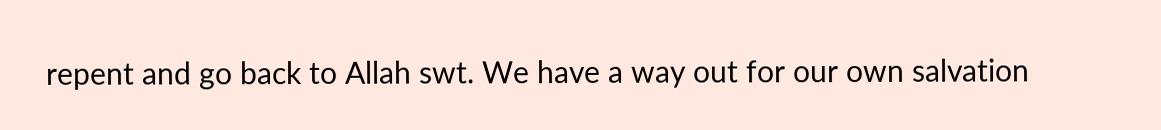repent and go back to Allah swt. We have a way out for our own salvation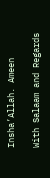Insha’Allah. Ameen

With Salaam and Regards